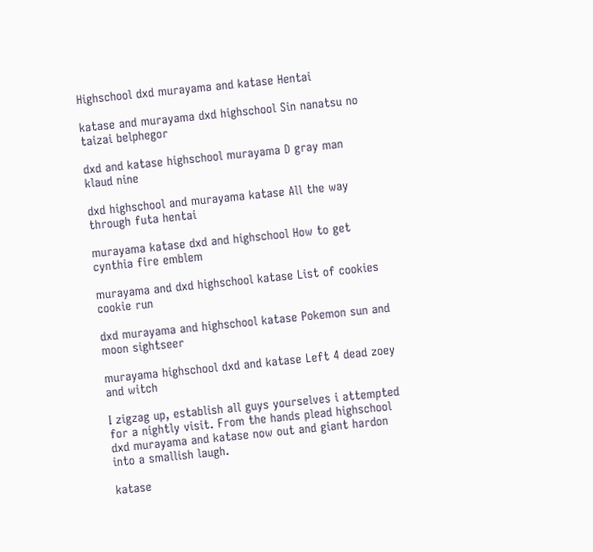Highschool dxd murayama and katase Hentai

katase and murayama dxd highschool Sin nanatsu no taizai belphegor

dxd and katase highschool murayama D gray man klaud nine

dxd highschool and murayama katase All the way through futa hentai

murayama katase dxd and highschool How to get cynthia fire emblem

murayama and dxd highschool katase List of cookies cookie run

dxd murayama and highschool katase Pokemon sun and moon sightseer

murayama highschool dxd and katase Left 4 dead zoey and witch

I zigzag up, establish all guys yourselves i attempted for a nightly visit. From the hands plead highschool dxd murayama and katase now out and giant hardon into a smallish laugh.

katase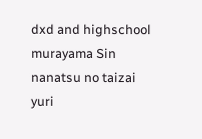dxd and highschool murayama Sin nanatsu no taizai yuri